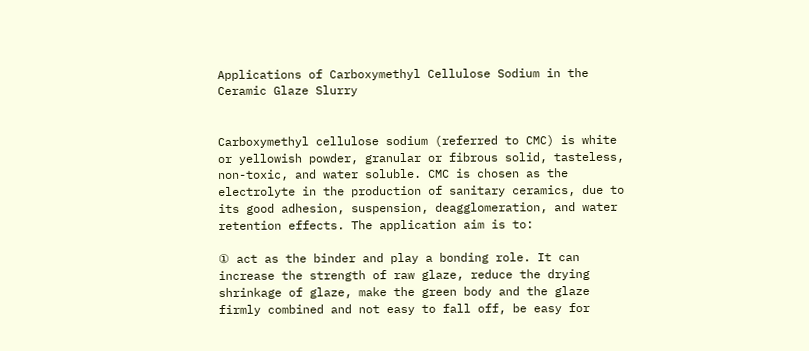Applications of Carboxymethyl Cellulose Sodium in the Ceramic Glaze Slurry


Carboxymethyl cellulose sodium (referred to CMC) is white or yellowish powder, granular or fibrous solid, tasteless, non-toxic, and water soluble. CMC is chosen as the electrolyte in the production of sanitary ceramics, due to its good adhesion, suspension, deagglomeration, and water retention effects. The application aim is to:

① act as the binder and play a bonding role. It can increase the strength of raw glaze, reduce the drying shrinkage of glaze, make the green body and the glaze firmly combined and not easy to fall off, be easy for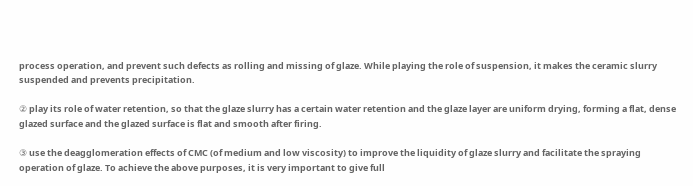process operation, and prevent such defects as rolling and missing of glaze. While playing the role of suspension, it makes the ceramic slurry suspended and prevents precipitation.

② play its role of water retention, so that the glaze slurry has a certain water retention and the glaze layer are uniform drying, forming a flat, dense glazed surface and the glazed surface is flat and smooth after firing.

③ use the deagglomeration effects of CMC (of medium and low viscosity) to improve the liquidity of glaze slurry and facilitate the spraying operation of glaze. To achieve the above purposes, it is very important to give full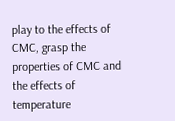play to the effects of CMC, grasp the properties of CMC and the effects of temperature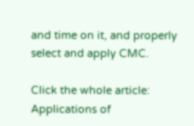and time on it, and properly select and apply CMC.

Click the whole article: Applications of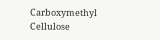Carboxymethyl Cellulose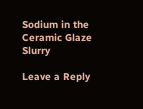Sodium in the Ceramic Glaze Slurry

Leave a Reply